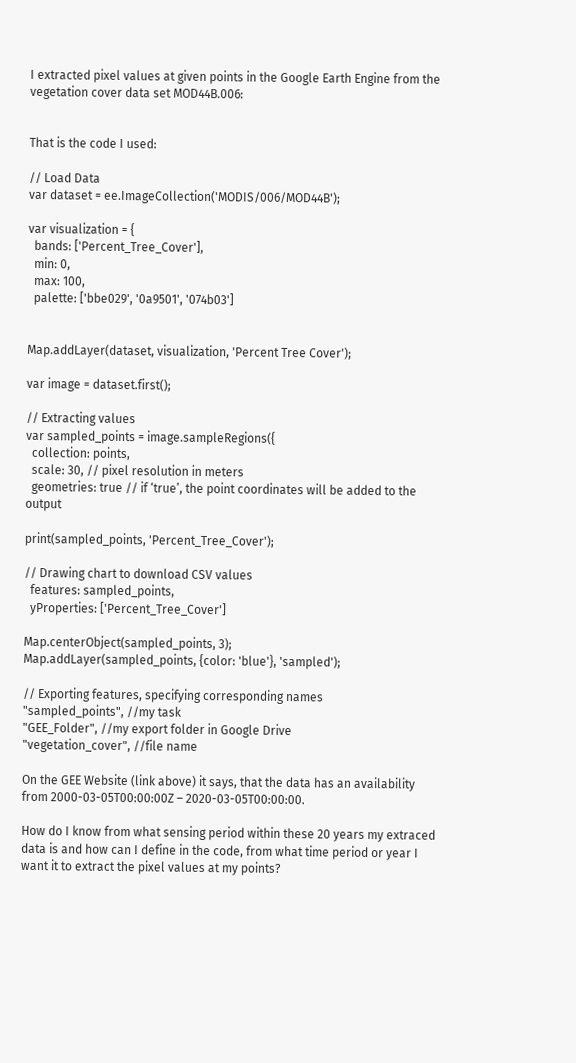I extracted pixel values at given points in the Google Earth Engine from the vegetation cover data set MOD44B.006:


That is the code I used:

// Load Data
var dataset = ee.ImageCollection('MODIS/006/MOD44B');

var visualization = {
  bands: ['Percent_Tree_Cover'],
  min: 0,
  max: 100,
  palette: ['bbe029', '0a9501', '074b03']


Map.addLayer(dataset, visualization, 'Percent Tree Cover');

var image = dataset.first();

// Extracting values
var sampled_points = image.sampleRegions({
  collection: points,
  scale: 30, // pixel resolution in meters
  geometries: true // if ‘true’, the point coordinates will be added to the output

print(sampled_points, 'Percent_Tree_Cover');

// Drawing chart to download CSV values
  features: sampled_points,
  yProperties: ['Percent_Tree_Cover']

Map.centerObject(sampled_points, 3);
Map.addLayer(sampled_points, {color: 'blue'}, 'sampled');

// Exporting features, specifying corresponding names
"sampled_points", //my task
"GEE_Folder", //my export folder in Google Drive
"vegetation_cover", //file name

On the GEE Website (link above) it says, that the data has an availability from 2000-03-05T00:00:00Z – 2020-03-05T00:00:00.

How do I know from what sensing period within these 20 years my extraced data is and how can I define in the code, from what time period or year I want it to extract the pixel values at my points?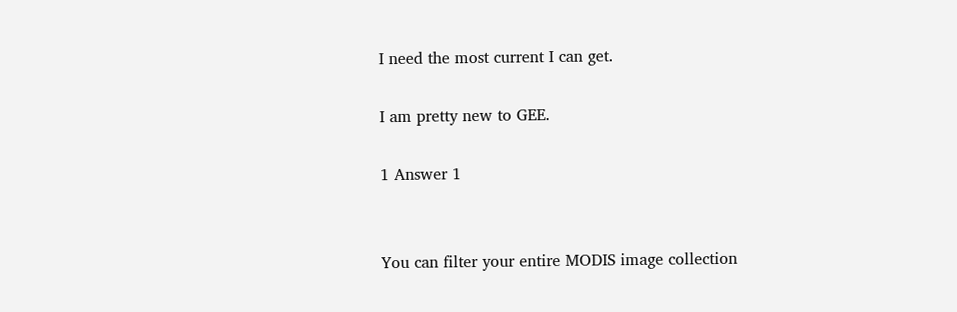I need the most current I can get.

I am pretty new to GEE.

1 Answer 1


You can filter your entire MODIS image collection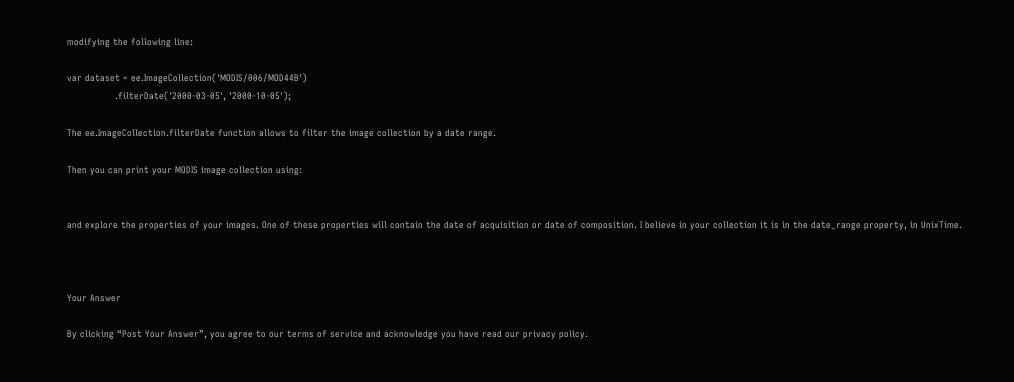modifying the following line:

var dataset = ee.ImageCollection('MODIS/006/MOD44B')
                .filterDate('2000-03-05', '2000-10-05');

The ee.ImageCollection.filterDate function allows to filter the image collection by a date range.

Then you can print your MODIS image collection using:


and explore the properties of your images. One of these properties will contain the date of acquisition or date of composition. I believe in your collection it is in the date_range property, in UnixTime.



Your Answer

By clicking “Post Your Answer”, you agree to our terms of service and acknowledge you have read our privacy policy.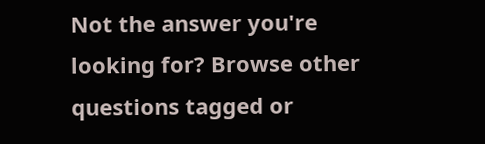Not the answer you're looking for? Browse other questions tagged or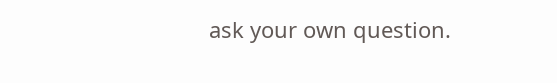ask your own question.